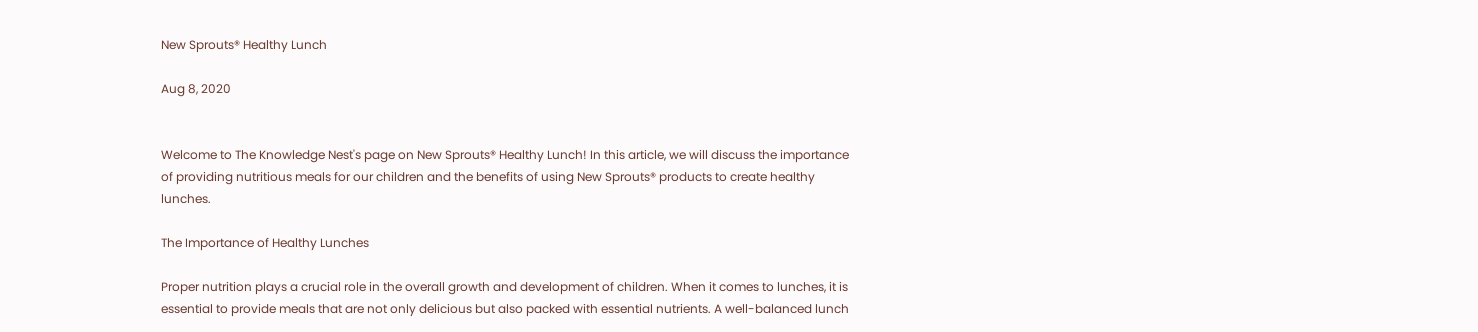New Sprouts® Healthy Lunch

Aug 8, 2020


Welcome to The Knowledge Nest's page on New Sprouts® Healthy Lunch! In this article, we will discuss the importance of providing nutritious meals for our children and the benefits of using New Sprouts® products to create healthy lunches.

The Importance of Healthy Lunches

Proper nutrition plays a crucial role in the overall growth and development of children. When it comes to lunches, it is essential to provide meals that are not only delicious but also packed with essential nutrients. A well-balanced lunch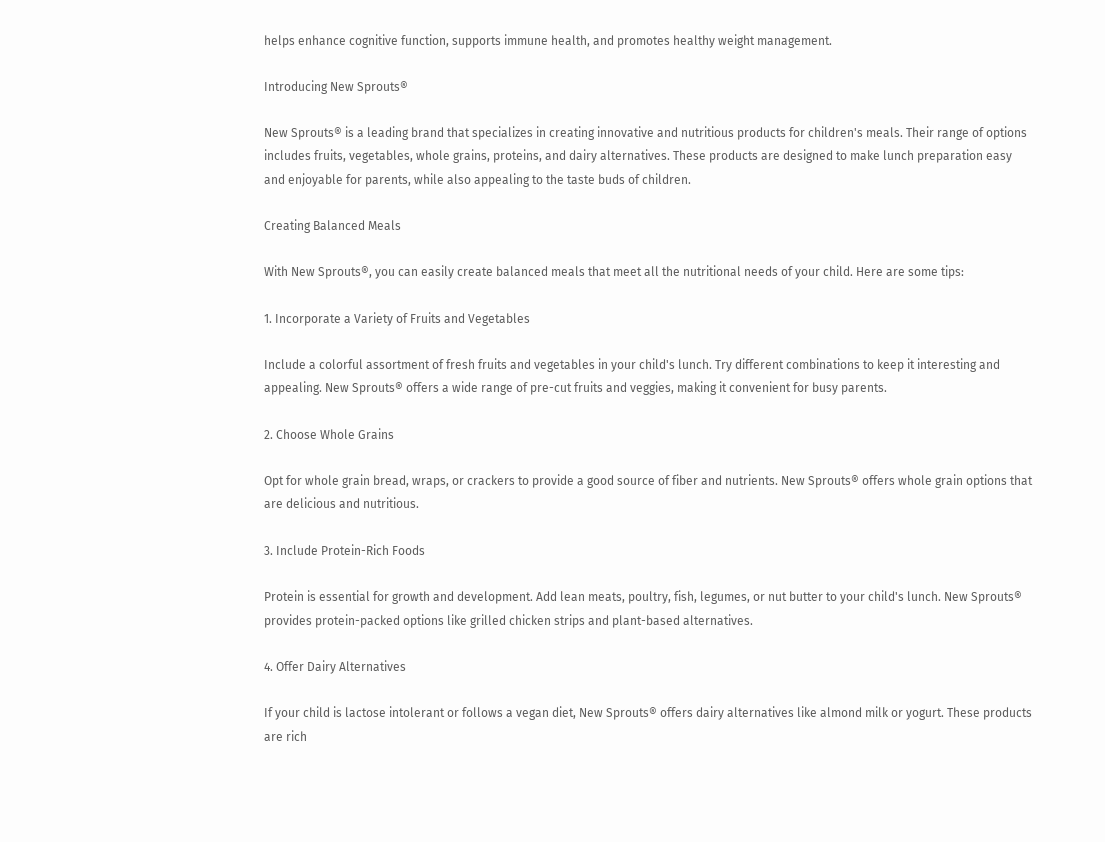helps enhance cognitive function, supports immune health, and promotes healthy weight management.

Introducing New Sprouts®

New Sprouts® is a leading brand that specializes in creating innovative and nutritious products for children's meals. Their range of options includes fruits, vegetables, whole grains, proteins, and dairy alternatives. These products are designed to make lunch preparation easy and enjoyable for parents, while also appealing to the taste buds of children.

Creating Balanced Meals

With New Sprouts®, you can easily create balanced meals that meet all the nutritional needs of your child. Here are some tips:

1. Incorporate a Variety of Fruits and Vegetables

Include a colorful assortment of fresh fruits and vegetables in your child's lunch. Try different combinations to keep it interesting and appealing. New Sprouts® offers a wide range of pre-cut fruits and veggies, making it convenient for busy parents.

2. Choose Whole Grains

Opt for whole grain bread, wraps, or crackers to provide a good source of fiber and nutrients. New Sprouts® offers whole grain options that are delicious and nutritious.

3. Include Protein-Rich Foods

Protein is essential for growth and development. Add lean meats, poultry, fish, legumes, or nut butter to your child's lunch. New Sprouts® provides protein-packed options like grilled chicken strips and plant-based alternatives.

4. Offer Dairy Alternatives

If your child is lactose intolerant or follows a vegan diet, New Sprouts® offers dairy alternatives like almond milk or yogurt. These products are rich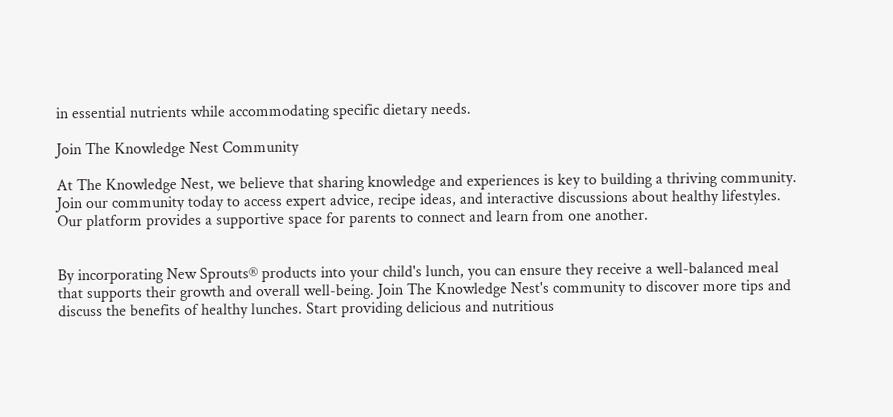in essential nutrients while accommodating specific dietary needs.

Join The Knowledge Nest Community

At The Knowledge Nest, we believe that sharing knowledge and experiences is key to building a thriving community. Join our community today to access expert advice, recipe ideas, and interactive discussions about healthy lifestyles. Our platform provides a supportive space for parents to connect and learn from one another.


By incorporating New Sprouts® products into your child's lunch, you can ensure they receive a well-balanced meal that supports their growth and overall well-being. Join The Knowledge Nest's community to discover more tips and discuss the benefits of healthy lunches. Start providing delicious and nutritious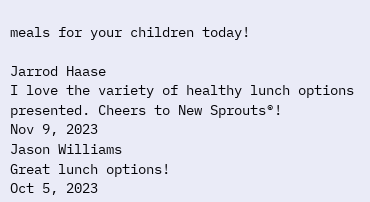meals for your children today!

Jarrod Haase
I love the variety of healthy lunch options presented. Cheers to New Sprouts®!
Nov 9, 2023
Jason Williams
Great lunch options!
Oct 5, 2023